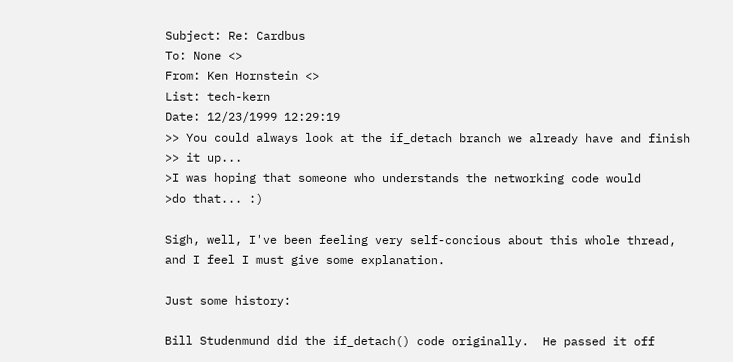Subject: Re: Cardbus
To: None <>
From: Ken Hornstein <>
List: tech-kern
Date: 12/23/1999 12:29:19
>> You could always look at the if_detach branch we already have and finish
>> it up...
>I was hoping that someone who understands the networking code would
>do that... :)

Sigh, well, I've been feeling very self-concious about this whole thread,
and I feel I must give some explanation.

Just some history:

Bill Studenmund did the if_detach() code originally.  He passed it off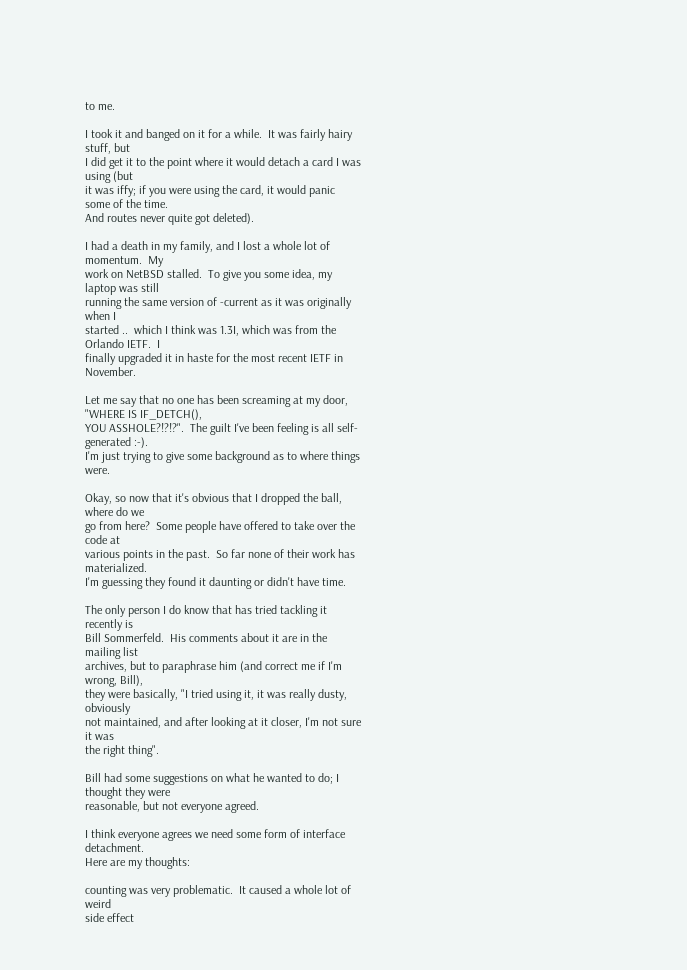to me.

I took it and banged on it for a while.  It was fairly hairy stuff, but
I did get it to the point where it would detach a card I was using (but
it was iffy; if you were using the card, it would panic some of the time.
And routes never quite got deleted).

I had a death in my family, and I lost a whole lot of momentum.  My
work on NetBSD stalled.  To give you some idea, my laptop was still
running the same version of -current as it was originally when I
started ..  which I think was 1.3I, which was from the Orlando IETF.  I
finally upgraded it in haste for the most recent IETF in November.

Let me say that no one has been screaming at my door, "WHERE IS IF_DETCH(),
YOU ASSHOLE?!?!?".  The guilt I've been feeling is all self-generated :-).
I'm just trying to give some background as to where things were.

Okay, so now that it's obvious that I dropped the ball, where do we
go from here?  Some people have offered to take over the code at
various points in the past.  So far none of their work has materialized.
I'm guessing they found it daunting or didn't have time.

The only person I do know that has tried tackling it recently is
Bill Sommerfeld.  His comments about it are in the mailing list
archives, but to paraphrase him (and correct me if I'm wrong, Bill),
they were basically, "I tried using it, it was really dusty, obviously
not maintained, and after looking at it closer, I'm not sure it was
the right thing".

Bill had some suggestions on what he wanted to do; I thought they were
reasonable, but not everyone agreed.

I think everyone agrees we need some form of interface detachment.
Here are my thoughts:

counting was very problematic.  It caused a whole lot of weird
side effect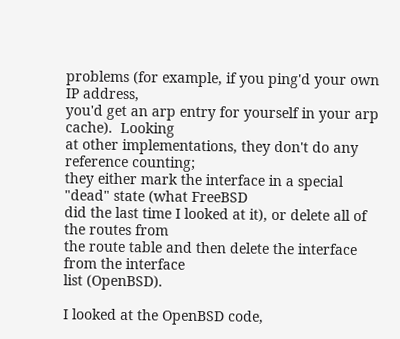problems (for example, if you ping'd your own IP address,
you'd get an arp entry for yourself in your arp cache).  Looking
at other implementations, they don't do any reference counting;
they either mark the interface in a special "dead" state (what FreeBSD
did the last time I looked at it), or delete all of the routes from
the route table and then delete the interface from the interface
list (OpenBSD).

I looked at the OpenBSD code,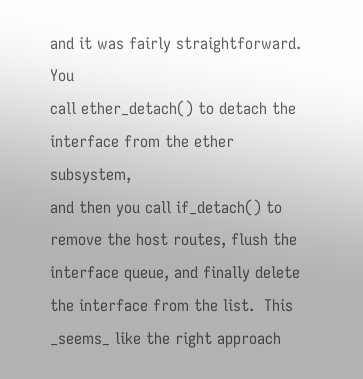and it was fairly straightforward.  You
call ether_detach() to detach the interface from the ether subsystem,
and then you call if_detach() to remove the host routes, flush the
interface queue, and finally delete the interface from the list.  This
_seems_ like the right approach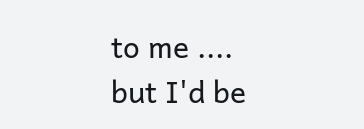to me .... but I'd be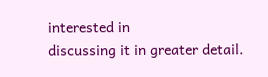interested in
discussing it in greater detail.